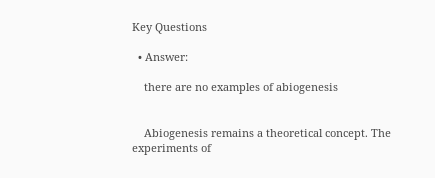Key Questions

  • Answer:

    there are no examples of abiogenesis


    Abiogenesis remains a theoretical concept. The experiments of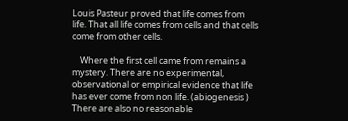Louis Pasteur proved that life comes from life. That all life comes from cells and that cells come from other cells.

    Where the first cell came from remains a mystery. There are no experimental, observational or empirical evidence that life has ever come from non life. (abiogenesis ) There are also no reasonable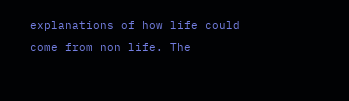explanations of how life could come from non life. The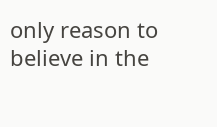only reason to believe in the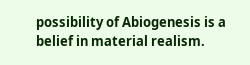possibility of Abiogenesis is a belief in material realism.